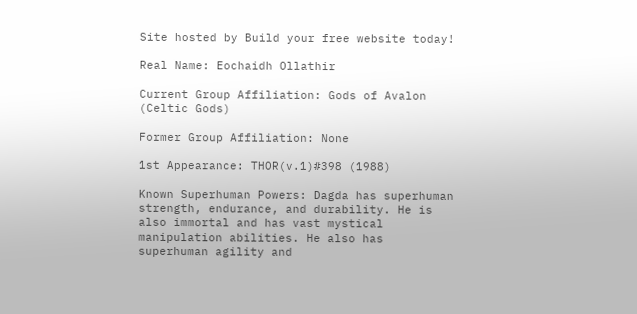Site hosted by Build your free website today!

Real Name: Eochaidh Ollathir

Current Group Affiliation: Gods of Avalon (Celtic Gods)

Former Group Affiliation: None

1st Appearance: THOR(v.1)#398 (1988)

Known Superhuman Powers: Dagda has superhuman strength, endurance, and durability. He is also immortal and has vast mystical manipulation abilities. He also has superhuman agility and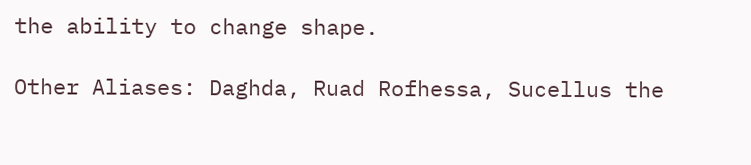the ability to change shape.

Other Aliases: Daghda, Ruad Rofhessa, Sucellus the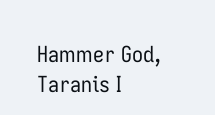Hammer God, Taranis I